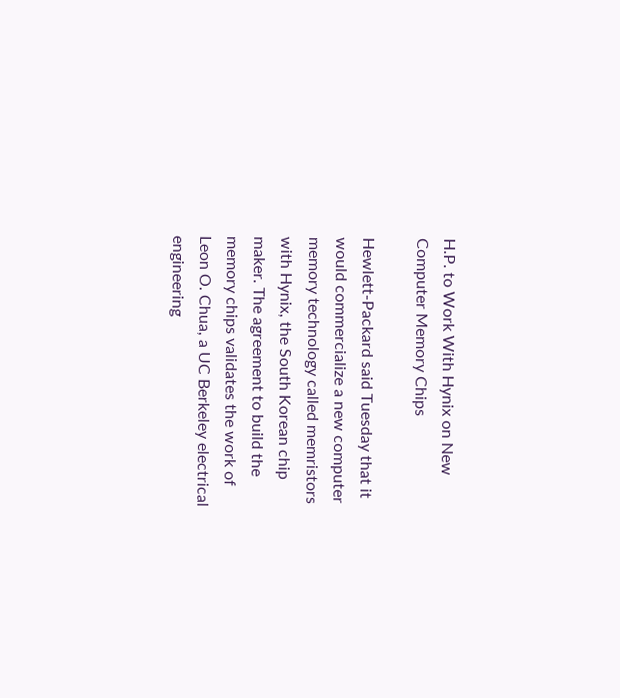H.P. to Work With Hynix on New Computer Memory Chips

Hewlett-Packard said Tuesday that it would commercialize a new computer memory technology called memristors with Hynix, the South Korean chip maker. The agreement to build the memory chips validates the work of Leon O. Chua, a UC Berkeley electrical engineering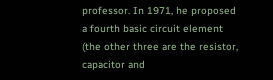professor. In 1971, he proposed a fourth basic circuit element (the other three are the resistor, capacitor and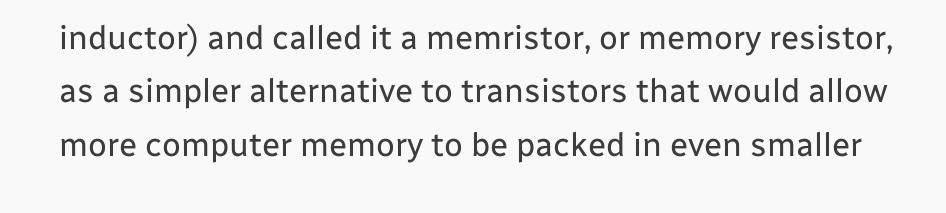inductor) and called it a memristor, or memory resistor, as a simpler alternative to transistors that would allow more computer memory to be packed in even smaller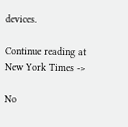devices.

Continue reading at New York Times ->

No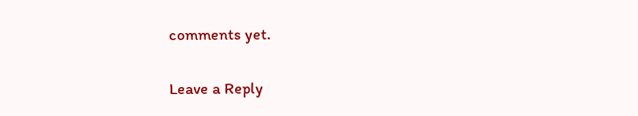comments yet.

Leave a Reply